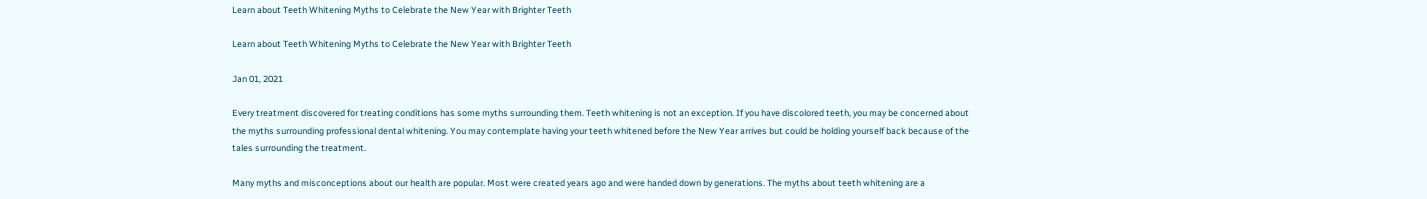Learn about Teeth Whitening Myths to Celebrate the New Year with Brighter Teeth

Learn about Teeth Whitening Myths to Celebrate the New Year with Brighter Teeth

Jan 01, 2021

Every treatment discovered for treating conditions has some myths surrounding them. Teeth whitening is not an exception. If you have discolored teeth, you may be concerned about the myths surrounding professional dental whitening. You may contemplate having your teeth whitened before the New Year arrives but could be holding yourself back because of the tales surrounding the treatment.

Many myths and misconceptions about our health are popular. Most were created years ago and were handed down by generations. The myths about teeth whitening are a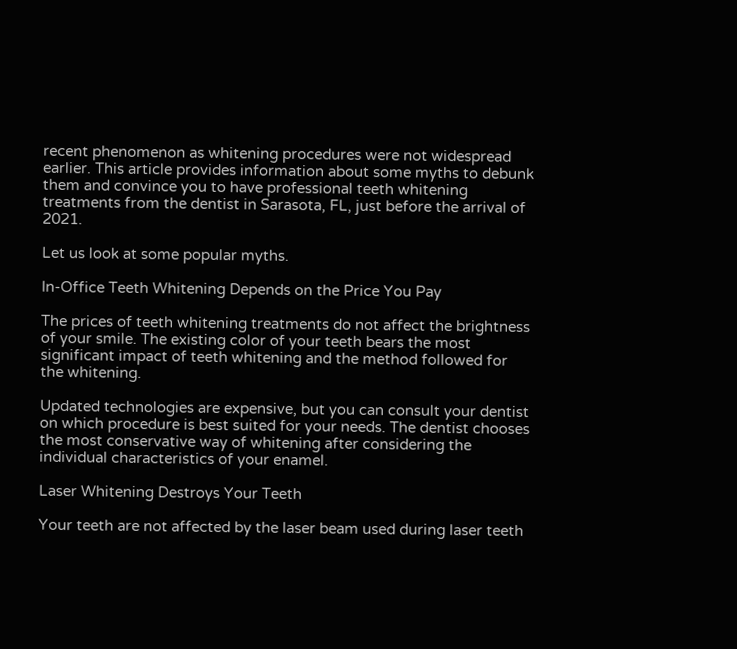recent phenomenon as whitening procedures were not widespread earlier. This article provides information about some myths to debunk them and convince you to have professional teeth whitening treatments from the dentist in Sarasota, FL, just before the arrival of 2021.

Let us look at some popular myths.

In-Office Teeth Whitening Depends on the Price You Pay

The prices of teeth whitening treatments do not affect the brightness of your smile. The existing color of your teeth bears the most significant impact of teeth whitening and the method followed for the whitening.

Updated technologies are expensive, but you can consult your dentist on which procedure is best suited for your needs. The dentist chooses the most conservative way of whitening after considering the individual characteristics of your enamel.

Laser Whitening Destroys Your Teeth

Your teeth are not affected by the laser beam used during laser teeth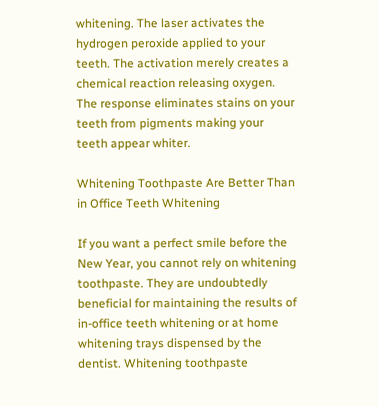whitening. The laser activates the hydrogen peroxide applied to your teeth. The activation merely creates a chemical reaction releasing oxygen. The response eliminates stains on your teeth from pigments making your teeth appear whiter.

Whitening Toothpaste Are Better Than in Office Teeth Whitening

If you want a perfect smile before the New Year, you cannot rely on whitening toothpaste. They are undoubtedly beneficial for maintaining the results of in-office teeth whitening or at home whitening trays dispensed by the dentist. Whitening toothpaste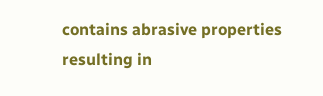contains abrasive properties resulting in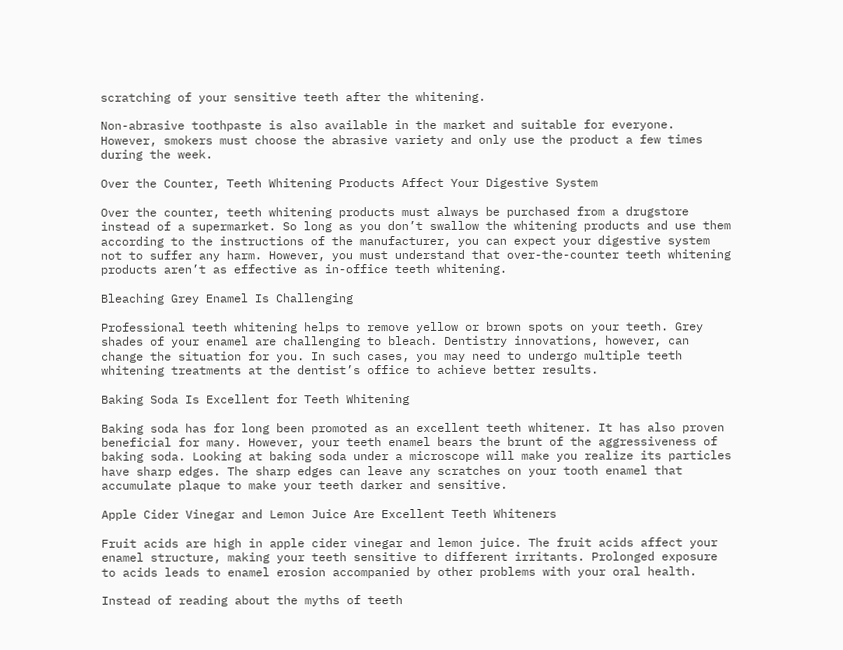scratching of your sensitive teeth after the whitening.

Non-abrasive toothpaste is also available in the market and suitable for everyone. However, smokers must choose the abrasive variety and only use the product a few times during the week.

Over the Counter, Teeth Whitening Products Affect Your Digestive System

Over the counter, teeth whitening products must always be purchased from a drugstore instead of a supermarket. So long as you don’t swallow the whitening products and use them according to the instructions of the manufacturer, you can expect your digestive system not to suffer any harm. However, you must understand that over-the-counter teeth whitening products aren’t as effective as in-office teeth whitening.

Bleaching Grey Enamel Is Challenging

Professional teeth whitening helps to remove yellow or brown spots on your teeth. Grey shades of your enamel are challenging to bleach. Dentistry innovations, however, can change the situation for you. In such cases, you may need to undergo multiple teeth whitening treatments at the dentist’s office to achieve better results.

Baking Soda Is Excellent for Teeth Whitening

Baking soda has for long been promoted as an excellent teeth whitener. It has also proven beneficial for many. However, your teeth enamel bears the brunt of the aggressiveness of baking soda. Looking at baking soda under a microscope will make you realize its particles have sharp edges. The sharp edges can leave any scratches on your tooth enamel that accumulate plaque to make your teeth darker and sensitive.

Apple Cider Vinegar and Lemon Juice Are Excellent Teeth Whiteners

Fruit acids are high in apple cider vinegar and lemon juice. The fruit acids affect your enamel structure, making your teeth sensitive to different irritants. Prolonged exposure to acids leads to enamel erosion accompanied by other problems with your oral health.

Instead of reading about the myths of teeth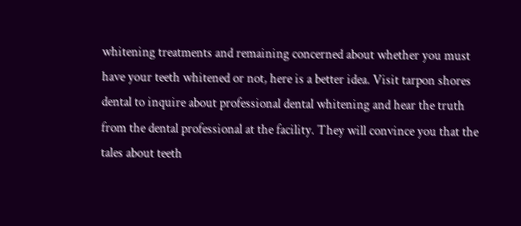whitening treatments and remaining concerned about whether you must have your teeth whitened or not, here is a better idea. Visit tarpon shores dental to inquire about professional dental whitening and hear the truth from the dental professional at the facility. They will convince you that the tales about teeth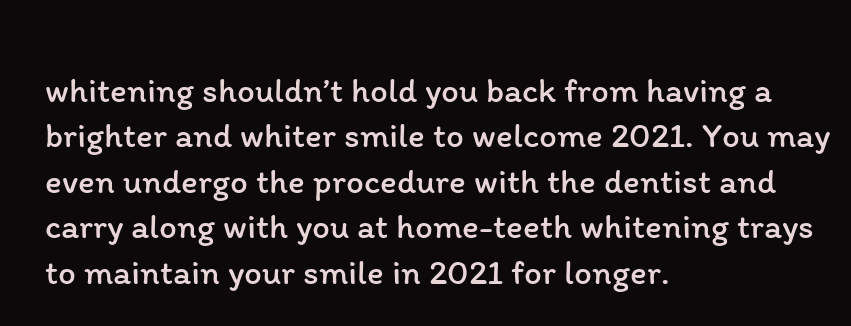whitening shouldn’t hold you back from having a brighter and whiter smile to welcome 2021. You may even undergo the procedure with the dentist and carry along with you at home-teeth whitening trays to maintain your smile in 2021 for longer.